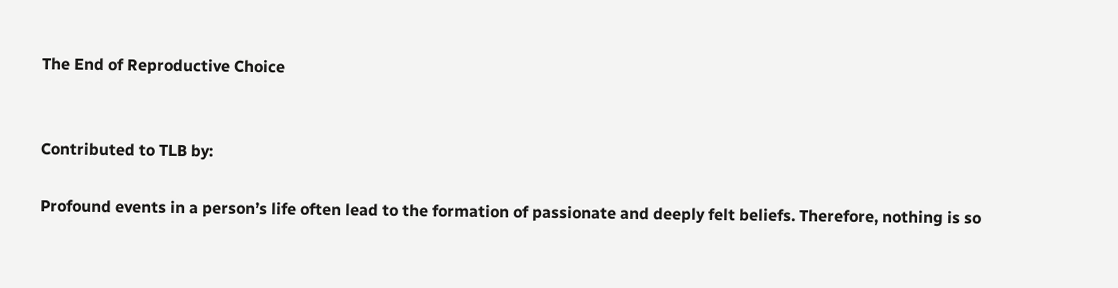The End of Reproductive Choice


Contributed to TLB by:

Profound events in a person’s life often lead to the formation of passionate and deeply felt beliefs. Therefore, nothing is so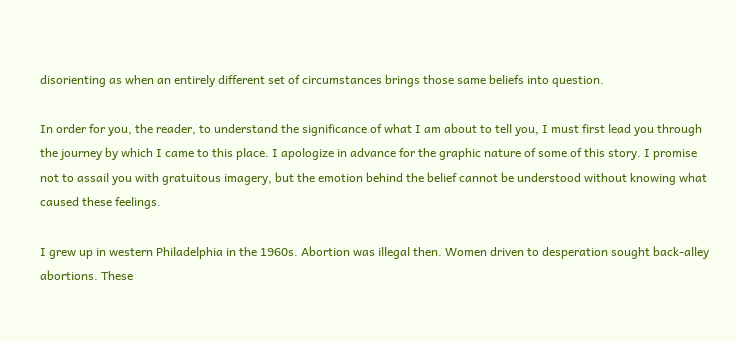disorienting as when an entirely different set of circumstances brings those same beliefs into question.

In order for you, the reader, to understand the significance of what I am about to tell you, I must first lead you through the journey by which I came to this place. I apologize in advance for the graphic nature of some of this story. I promise not to assail you with gratuitous imagery, but the emotion behind the belief cannot be understood without knowing what caused these feelings.

I grew up in western Philadelphia in the 1960s. Abortion was illegal then. Women driven to desperation sought back-alley abortions. These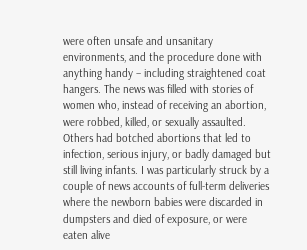were often unsafe and unsanitary environments, and the procedure done with anything handy – including straightened coat hangers. The news was filled with stories of women who, instead of receiving an abortion, were robbed, killed, or sexually assaulted. Others had botched abortions that led to infection, serious injury, or badly damaged but still living infants. I was particularly struck by a couple of news accounts of full-term deliveries where the newborn babies were discarded in dumpsters and died of exposure, or were eaten alive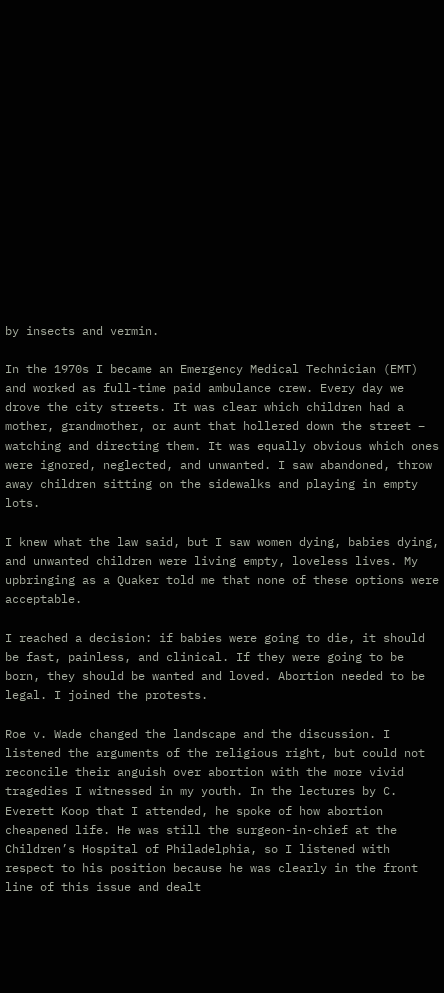by insects and vermin.

In the 1970s I became an Emergency Medical Technician (EMT) and worked as full-time paid ambulance crew. Every day we drove the city streets. It was clear which children had a mother, grandmother, or aunt that hollered down the street – watching and directing them. It was equally obvious which ones were ignored, neglected, and unwanted. I saw abandoned, throw away children sitting on the sidewalks and playing in empty lots.

I knew what the law said, but I saw women dying, babies dying, and unwanted children were living empty, loveless lives. My upbringing as a Quaker told me that none of these options were acceptable.

I reached a decision: if babies were going to die, it should be fast, painless, and clinical. If they were going to be born, they should be wanted and loved. Abortion needed to be legal. I joined the protests.

Roe v. Wade changed the landscape and the discussion. I listened the arguments of the religious right, but could not reconcile their anguish over abortion with the more vivid tragedies I witnessed in my youth. In the lectures by C. Everett Koop that I attended, he spoke of how abortion cheapened life. He was still the surgeon-in-chief at the Children’s Hospital of Philadelphia, so I listened with respect to his position because he was clearly in the front line of this issue and dealt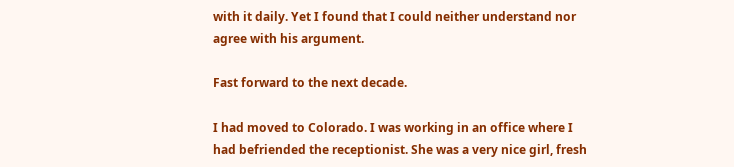with it daily. Yet I found that I could neither understand nor agree with his argument.

Fast forward to the next decade.

I had moved to Colorado. I was working in an office where I had befriended the receptionist. She was a very nice girl, fresh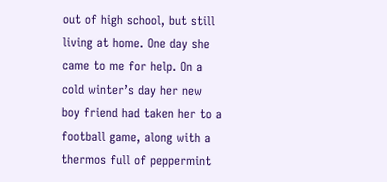out of high school, but still living at home. One day she came to me for help. On a cold winter’s day her new boy friend had taken her to a football game, along with a thermos full of peppermint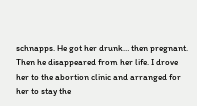schnapps. He got her drunk… then pregnant. Then he disappeared from her life. I drove her to the abortion clinic and arranged for her to stay the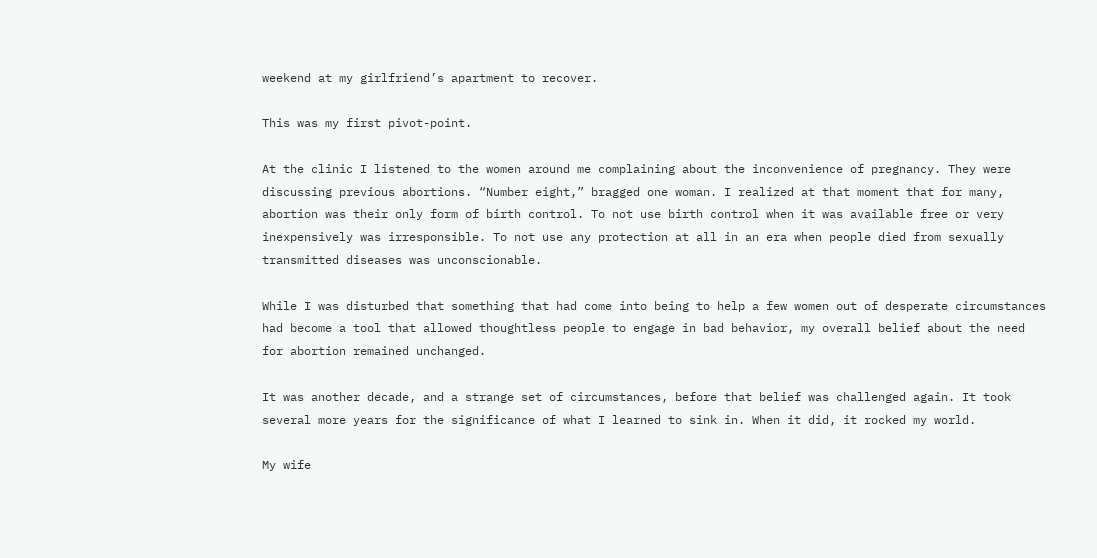weekend at my girlfriend’s apartment to recover.

This was my first pivot-point.

At the clinic I listened to the women around me complaining about the inconvenience of pregnancy. They were discussing previous abortions. “Number eight,” bragged one woman. I realized at that moment that for many, abortion was their only form of birth control. To not use birth control when it was available free or very inexpensively was irresponsible. To not use any protection at all in an era when people died from sexually transmitted diseases was unconscionable.

While I was disturbed that something that had come into being to help a few women out of desperate circumstances had become a tool that allowed thoughtless people to engage in bad behavior, my overall belief about the need for abortion remained unchanged.

It was another decade, and a strange set of circumstances, before that belief was challenged again. It took several more years for the significance of what I learned to sink in. When it did, it rocked my world.

My wife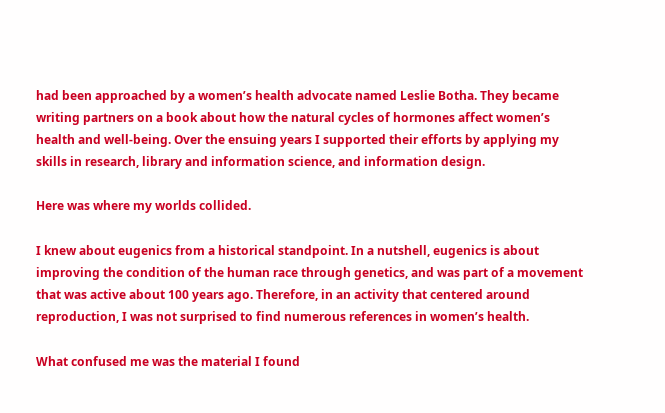had been approached by a women’s health advocate named Leslie Botha. They became writing partners on a book about how the natural cycles of hormones affect women’s health and well-being. Over the ensuing years I supported their efforts by applying my skills in research, library and information science, and information design.

Here was where my worlds collided.

I knew about eugenics from a historical standpoint. In a nutshell, eugenics is about improving the condition of the human race through genetics, and was part of a movement that was active about 100 years ago. Therefore, in an activity that centered around reproduction, I was not surprised to find numerous references in women’s health.

What confused me was the material I found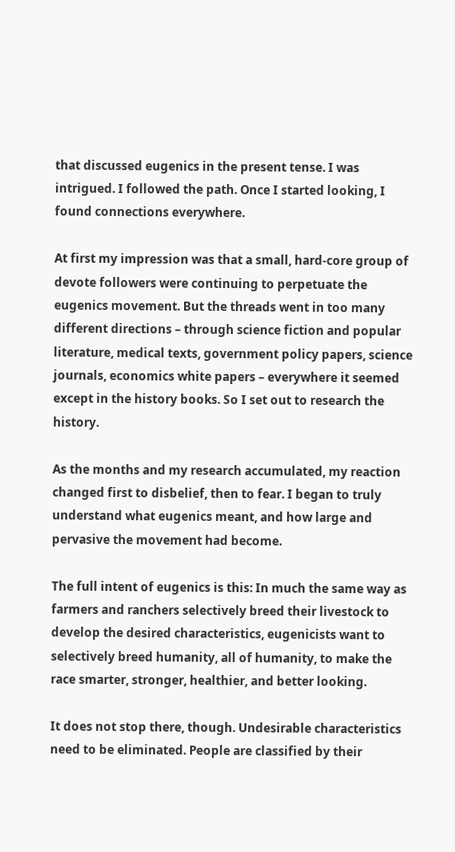that discussed eugenics in the present tense. I was intrigued. I followed the path. Once I started looking, I found connections everywhere.

At first my impression was that a small, hard-core group of devote followers were continuing to perpetuate the eugenics movement. But the threads went in too many different directions – through science fiction and popular literature, medical texts, government policy papers, science journals, economics white papers – everywhere it seemed except in the history books. So I set out to research the history.

As the months and my research accumulated, my reaction changed first to disbelief, then to fear. I began to truly understand what eugenics meant, and how large and pervasive the movement had become.

The full intent of eugenics is this: In much the same way as farmers and ranchers selectively breed their livestock to develop the desired characteristics, eugenicists want to selectively breed humanity, all of humanity, to make the race smarter, stronger, healthier, and better looking.

It does not stop there, though. Undesirable characteristics need to be eliminated. People are classified by their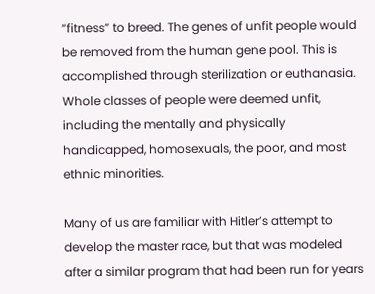“fitness” to breed. The genes of unfit people would be removed from the human gene pool. This is accomplished through sterilization or euthanasia. Whole classes of people were deemed unfit, including the mentally and physically handicapped, homosexuals, the poor, and most ethnic minorities.

Many of us are familiar with Hitler’s attempt to develop the master race, but that was modeled after a similar program that had been run for years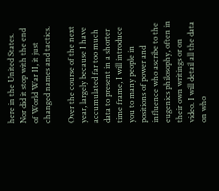here in the United States. Nor did it stop with the end of World War II, it just changed names and tactics.

Over the course of the next year, largely because I have accumulated far too much data to present in a shorter time frame, I will introduce you to many people in positions of power and influence who ascribe to the eugenics philosophy, often in their own writings or on video. I will detail all the data on who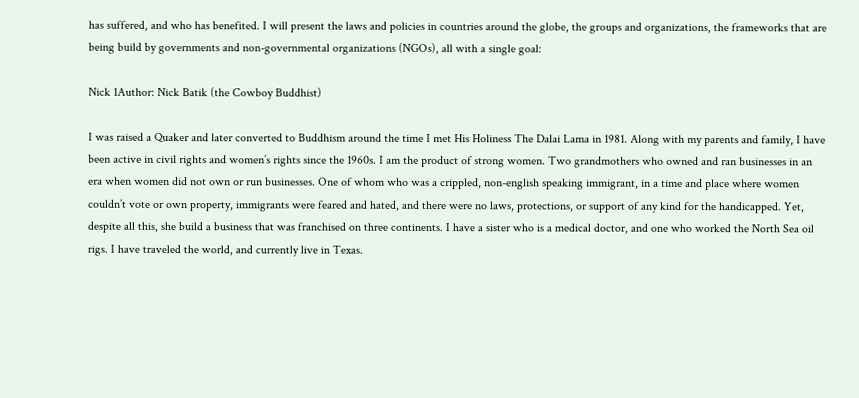has suffered, and who has benefited. I will present the laws and policies in countries around the globe, the groups and organizations, the frameworks that are being build by governments and non-governmental organizations (NGOs), all with a single goal:

Nick 1Author: Nick Batik (the Cowboy Buddhist)

I was raised a Quaker and later converted to Buddhism around the time I met His Holiness The Dalai Lama in 1981. Along with my parents and family, I have been active in civil rights and women’s rights since the 1960s. I am the product of strong women. Two grandmothers who owned and ran businesses in an era when women did not own or run businesses. One of whom who was a crippled, non-english speaking immigrant, in a time and place where women couldn’t vote or own property, immigrants were feared and hated, and there were no laws, protections, or support of any kind for the handicapped. Yet, despite all this, she build a business that was franchised on three continents. I have a sister who is a medical doctor, and one who worked the North Sea oil rigs. I have traveled the world, and currently live in Texas.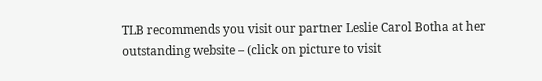TLB recommends you visit our partner Leslie Carol Botha at her outstanding website – (click on picture to visit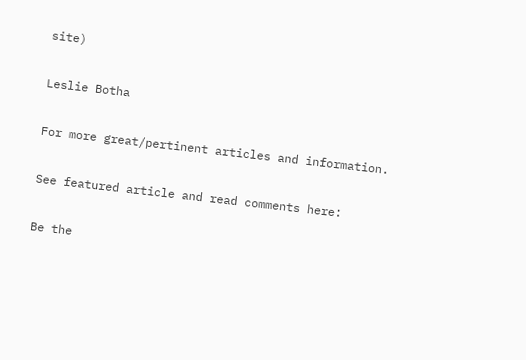site)

Leslie Botha

For more great/pertinent articles and information.

See featured article and read comments here:

Be the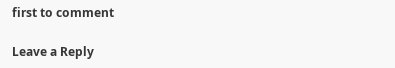first to comment

Leave a Reply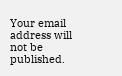Your email address will not be published.